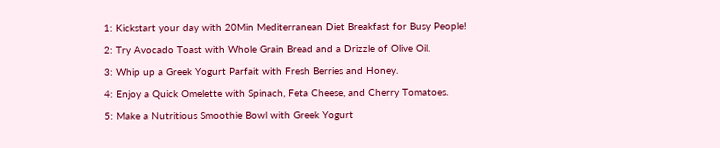1: Kickstart your day with 20Min Mediterranean Diet Breakfast for Busy People!

2: Try Avocado Toast with Whole Grain Bread and a Drizzle of Olive Oil.

3: Whip up a Greek Yogurt Parfait with Fresh Berries and Honey.

4: Enjoy a Quick Omelette with Spinach, Feta Cheese, and Cherry Tomatoes.

5: Make a Nutritious Smoothie Bowl with Greek Yogurt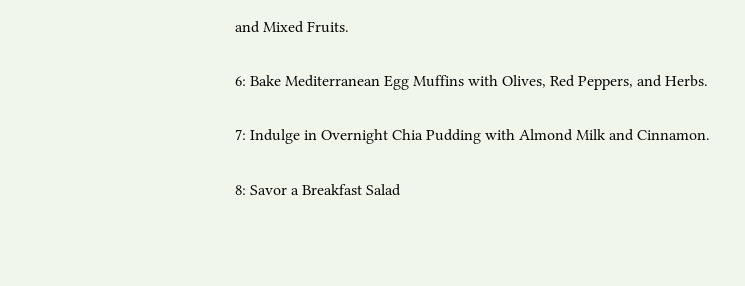and Mixed Fruits.

6: Bake Mediterranean Egg Muffins with Olives, Red Peppers, and Herbs.

7: Indulge in Overnight Chia Pudding with Almond Milk and Cinnamon.

8: Savor a Breakfast Salad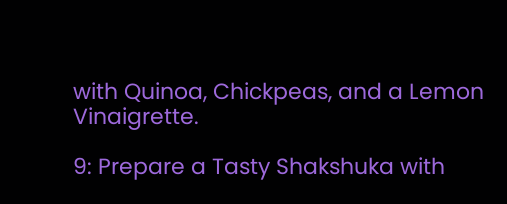with Quinoa, Chickpeas, and a Lemon Vinaigrette.

9: Prepare a Tasty Shakshuka with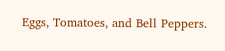Eggs, Tomatoes, and Bell Peppers.